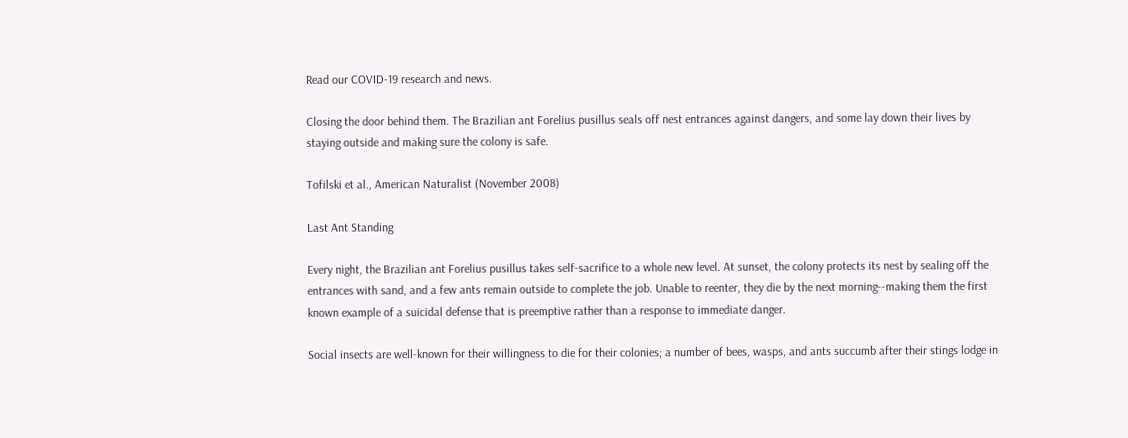Read our COVID-19 research and news.

Closing the door behind them. The Brazilian ant Forelius pusillus seals off nest entrances against dangers, and some lay down their lives by staying outside and making sure the colony is safe.

Tofilski et al., American Naturalist (November 2008)

Last Ant Standing

Every night, the Brazilian ant Forelius pusillus takes self-sacrifice to a whole new level. At sunset, the colony protects its nest by sealing off the entrances with sand, and a few ants remain outside to complete the job. Unable to reenter, they die by the next morning--making them the first known example of a suicidal defense that is preemptive rather than a response to immediate danger.

Social insects are well-known for their willingness to die for their colonies; a number of bees, wasps, and ants succumb after their stings lodge in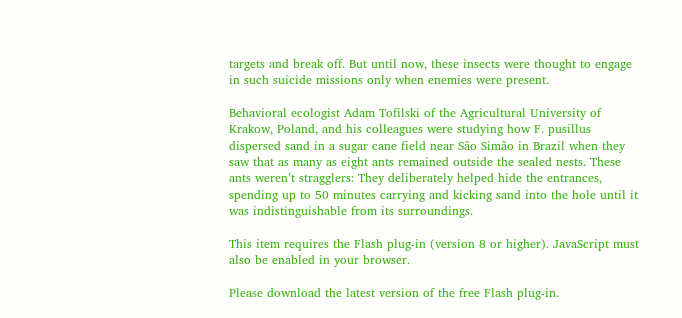targets and break off. But until now, these insects were thought to engage in such suicide missions only when enemies were present.

Behavioral ecologist Adam Tofilski of the Agricultural University of Krakow, Poland, and his colleagues were studying how F. pusillus dispersed sand in a sugar cane field near São Simão in Brazil when they saw that as many as eight ants remained outside the sealed nests. These ants weren’t stragglers: They deliberately helped hide the entrances, spending up to 50 minutes carrying and kicking sand into the hole until it was indistinguishable from its surroundings.

This item requires the Flash plug-in (version 8 or higher). JavaScript must also be enabled in your browser.

Please download the latest version of the free Flash plug-in.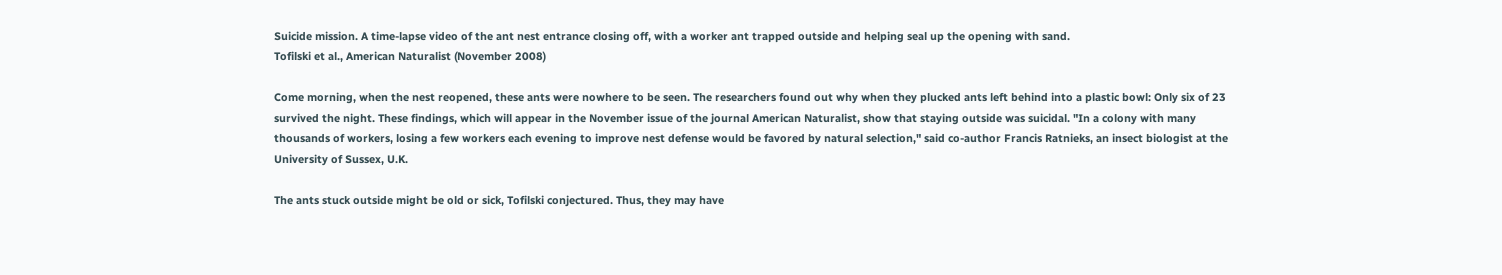Suicide mission. A time-lapse video of the ant nest entrance closing off, with a worker ant trapped outside and helping seal up the opening with sand.
Tofilski et al., American Naturalist (November 2008)

Come morning, when the nest reopened, these ants were nowhere to be seen. The researchers found out why when they plucked ants left behind into a plastic bowl: Only six of 23 survived the night. These findings, which will appear in the November issue of the journal American Naturalist, show that staying outside was suicidal. "In a colony with many thousands of workers, losing a few workers each evening to improve nest defense would be favored by natural selection," said co-author Francis Ratnieks, an insect biologist at the University of Sussex, U.K.

The ants stuck outside might be old or sick, Tofilski conjectured. Thus, they may have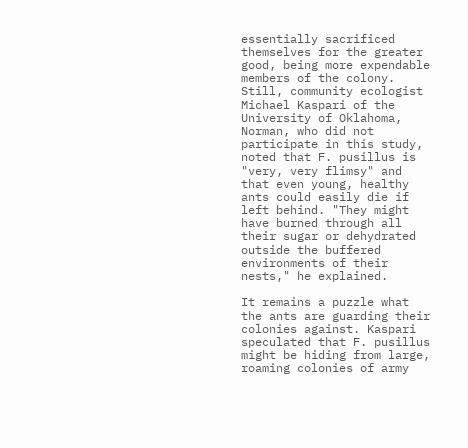essentially sacrificed themselves for the greater good, being more expendable members of the colony. Still, community ecologist Michael Kaspari of the University of Oklahoma, Norman, who did not participate in this study, noted that F. pusillus is "very, very flimsy" and that even young, healthy ants could easily die if left behind. "They might have burned through all their sugar or dehydrated outside the buffered environments of their nests," he explained.

It remains a puzzle what the ants are guarding their colonies against. Kaspari speculated that F. pusillus might be hiding from large, roaming colonies of army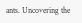ants. Uncovering the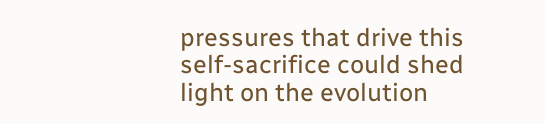pressures that drive this self-sacrifice could shed light on the evolution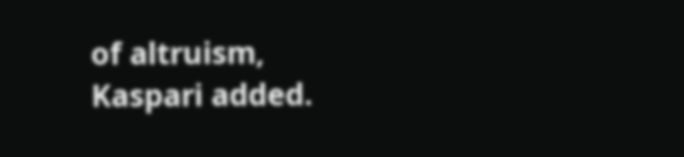of altruism, Kaspari added.